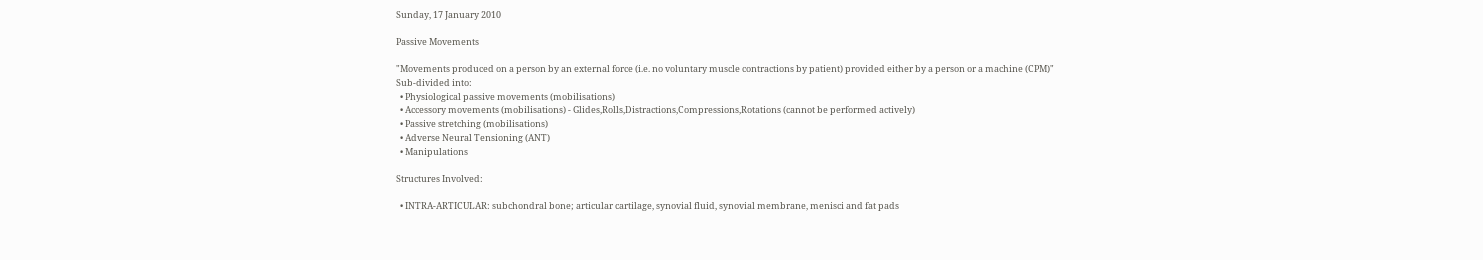Sunday, 17 January 2010

Passive Movements

"Movements produced on a person by an external force (i.e. no voluntary muscle contractions by patient) provided either by a person or a machine (CPM)"
Sub-divided into:
  • Physiological passive movements (mobilisations)
  • Accessory movements (mobilisations) - Glides,Rolls,Distractions,Compressions,Rotations (cannot be performed actively)
  • Passive stretching (mobilisations)
  • Adverse Neural Tensioning (ANT)
  • Manipulations

Structures Involved:

  • INTRA-ARTICULAR: subchondral bone; articular cartilage, synovial fluid, synovial membrane, menisci and fat pads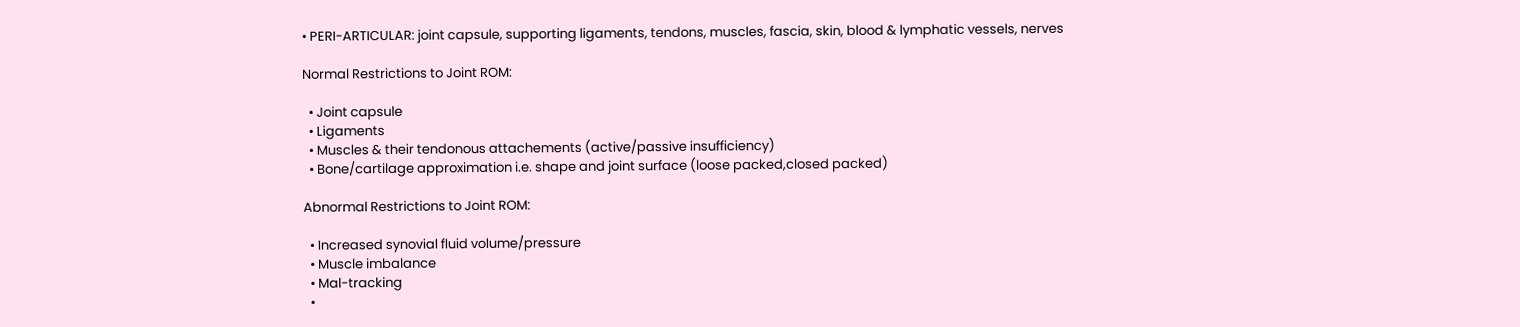• PERI-ARTICULAR: joint capsule, supporting ligaments, tendons, muscles, fascia, skin, blood & lymphatic vessels, nerves

Normal Restrictions to Joint ROM:

  • Joint capsule
  • Ligaments
  • Muscles & their tendonous attachements (active/passive insufficiency)
  • Bone/cartilage approximation i.e. shape and joint surface (loose packed,closed packed)

Abnormal Restrictions to Joint ROM:

  • Increased synovial fluid volume/pressure
  • Muscle imbalance
  • Mal-tracking
  •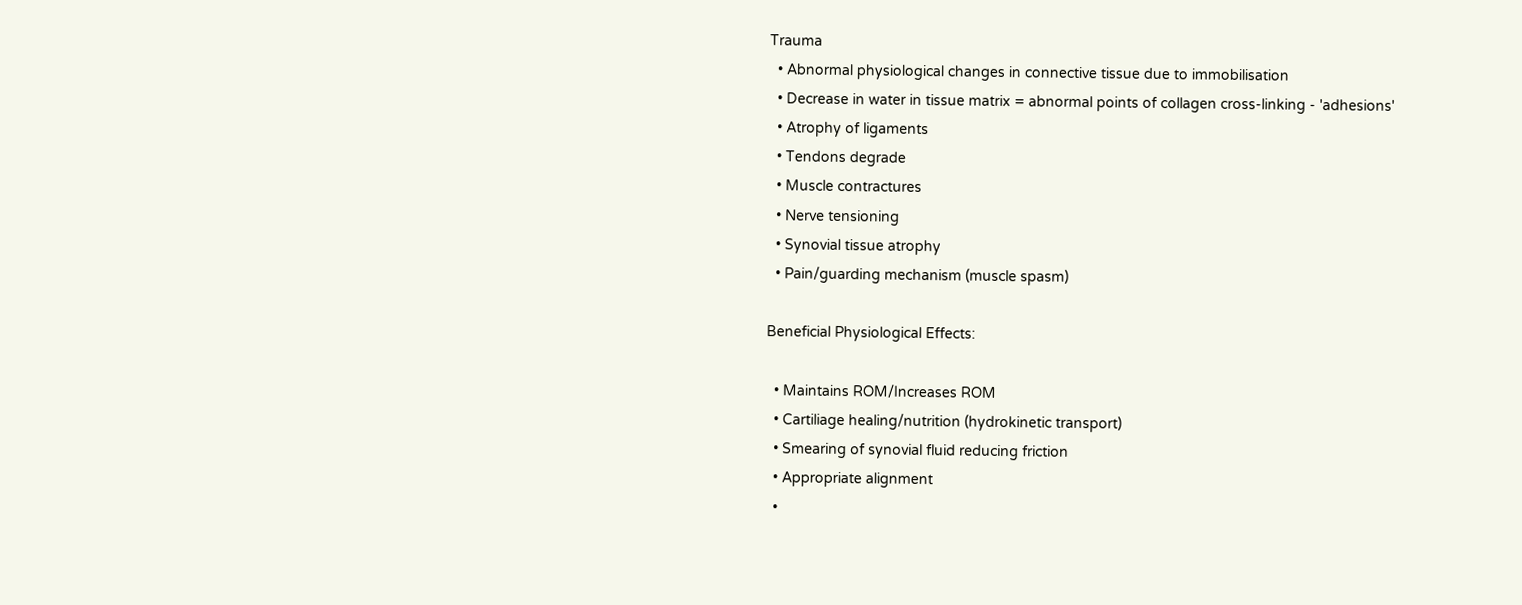Trauma
  • Abnormal physiological changes in connective tissue due to immobilisation
  • Decrease in water in tissue matrix = abnormal points of collagen cross-linking - 'adhesions'
  • Atrophy of ligaments
  • Tendons degrade
  • Muscle contractures
  • Nerve tensioning
  • Synovial tissue atrophy
  • Pain/guarding mechanism (muscle spasm)

Beneficial Physiological Effects:

  • Maintains ROM/Increases ROM
  • Cartiliage healing/nutrition (hydrokinetic transport)
  • Smearing of synovial fluid reducing friction
  • Appropriate alignment
  •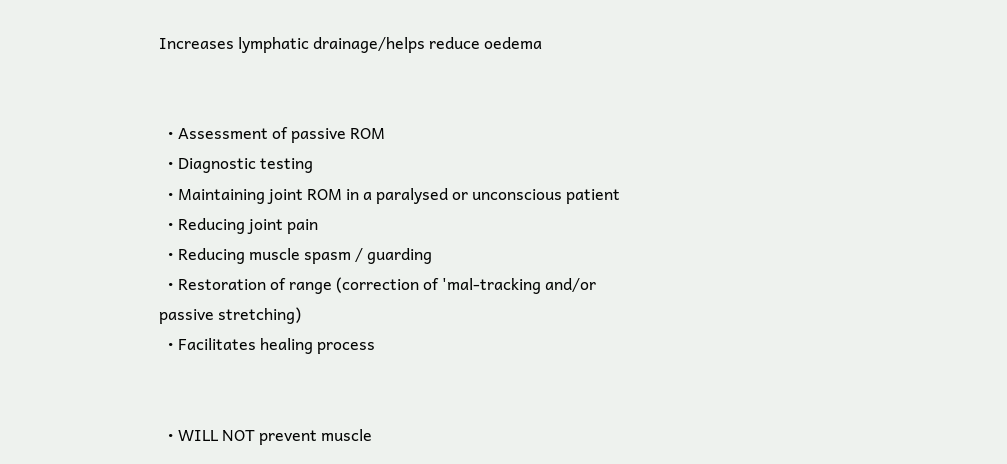Increases lymphatic drainage/helps reduce oedema


  • Assessment of passive ROM
  • Diagnostic testing
  • Maintaining joint ROM in a paralysed or unconscious patient
  • Reducing joint pain
  • Reducing muscle spasm / guarding
  • Restoration of range (correction of 'mal-tracking and/or passive stretching)
  • Facilitates healing process


  • WILL NOT prevent muscle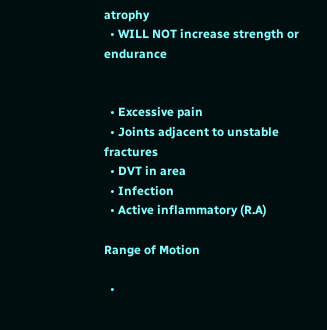atrophy
  • WILL NOT increase strength or endurance


  • Excessive pain
  • Joints adjacent to unstable fractures
  • DVT in area
  • Infection
  • Active inflammatory (R.A)

Range of Motion

  •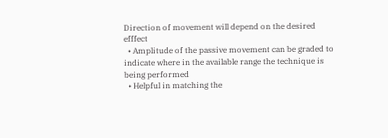Direction of movement will depend on the desired efffect
  • Amplitude of the passive movement can be graded to indicate where in the available range the technique is being performed
  • Helpful in matching the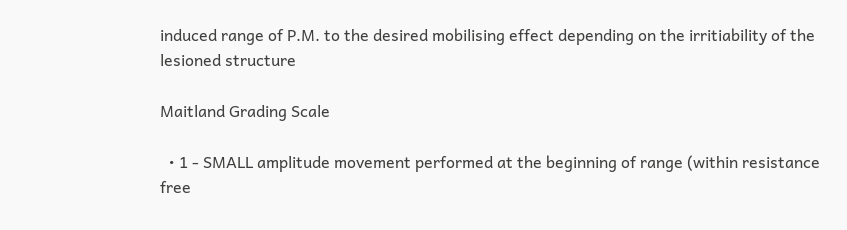induced range of P.M. to the desired mobilising effect depending on the irritiability of the lesioned structure

Maitland Grading Scale

  • 1 - SMALL amplitude movement performed at the beginning of range (within resistance free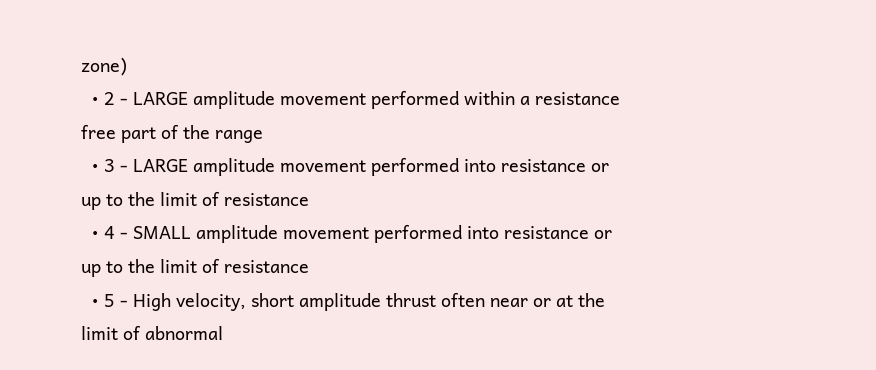zone)
  • 2 - LARGE amplitude movement performed within a resistance free part of the range
  • 3 - LARGE amplitude movement performed into resistance or up to the limit of resistance
  • 4 - SMALL amplitude movement performed into resistance or up to the limit of resistance
  • 5 - High velocity, short amplitude thrust often near or at the limit of abnormal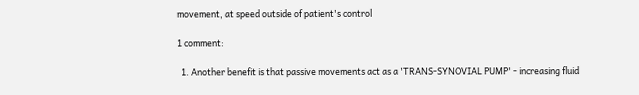movement, at speed outside of patient's control

1 comment:

  1. Another benefit is that passive movements act as a 'TRANS-SYNOVIAL PUMP' - increasing fluid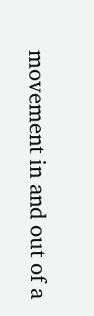movement in and out of a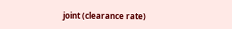joint (clearance rate)